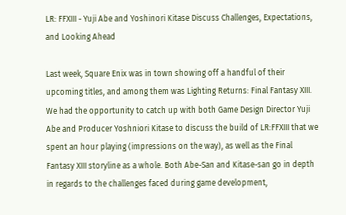LR: FFXIII - Yuji Abe and Yoshinori Kitase Discuss Challenges, Expectations, and Looking Ahead

Last week, Square Enix was in town showing off a handful of their upcoming titles, and among them was Lighting Returns: Final Fantasy XIII. We had the opportunity to catch up with both Game Design Director Yuji Abe and Producer Yoshniori Kitase to discuss the build of LR:FFXIII that we spent an hour playing (impressions on the way), as well as the Final Fantasy XIII storyline as a whole. Both Abe-San and Kitase-san go in depth in regards to the challenges faced during game development,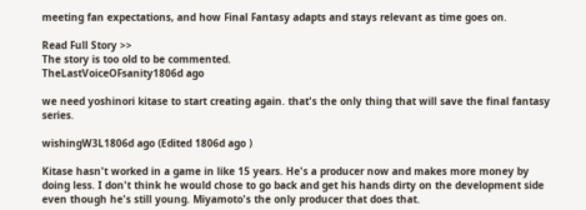meeting fan expectations, and how Final Fantasy adapts and stays relevant as time goes on.

Read Full Story >>
The story is too old to be commented.
TheLastVoiceOFsanity1806d ago

we need yoshinori kitase to start creating again. that's the only thing that will save the final fantasy series.

wishingW3L1806d ago (Edited 1806d ago )

Kitase hasn't worked in a game in like 15 years. He's a producer now and makes more money by doing less. I don't think he would chose to go back and get his hands dirty on the development side even though he's still young. Miyamoto's the only producer that does that.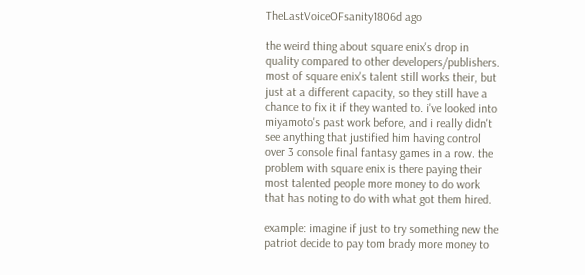TheLastVoiceOFsanity1806d ago

the weird thing about square enix's drop in quality compared to other developers/publishers. most of square enix's talent still works their, but just at a different capacity, so they still have a chance to fix it if they wanted to. i've looked into miyamoto's past work before, and i really didn't see anything that justified him having control over 3 console final fantasy games in a row. the problem with square enix is there paying their most talented people more money to do work that has noting to do with what got them hired.

example: imagine if just to try something new the patriot decide to pay tom brady more money to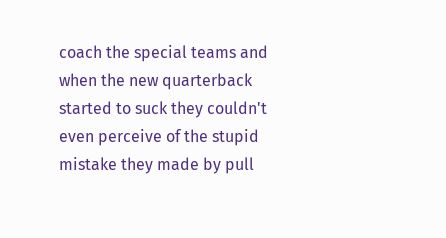coach the special teams and when the new quarterback started to suck they couldn't even perceive of the stupid mistake they made by pull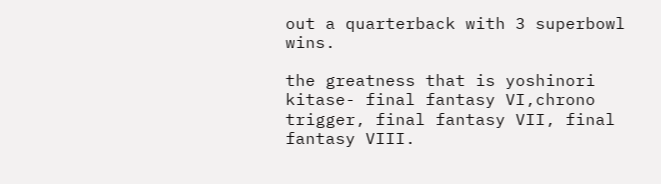out a quarterback with 3 superbowl wins.

the greatness that is yoshinori kitase- final fantasy VI,chrono trigger, final fantasy VII, final fantasy VIII.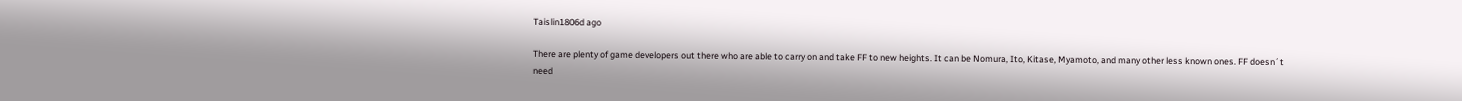Taislin1806d ago

There are plenty of game developers out there who are able to carry on and take FF to new heights. It can be Nomura, Ito, Kitase, Myamoto, and many other less known ones. FF doesn´t need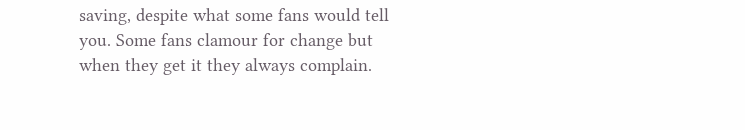saving, despite what some fans would tell you. Some fans clamour for change but when they get it they always complain.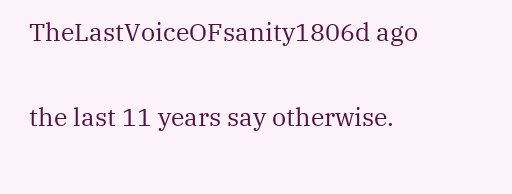TheLastVoiceOFsanity1806d ago

the last 11 years say otherwise.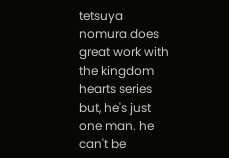tetsuya nomura does great work with the kingdom hearts series but, he's just one man. he can't be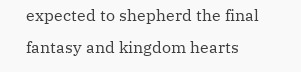expected to shepherd the final fantasy and kingdom hearts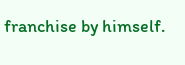franchise by himself.